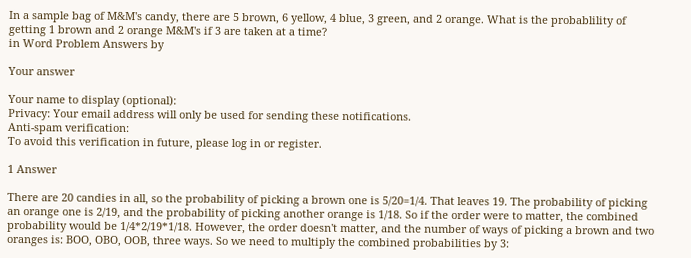In a sample bag of M&M's candy, there are 5 brown, 6 yellow, 4 blue, 3 green, and 2 orange. What is the probablility of getting 1 brown and 2 orange M&M's if 3 are taken at a time?
in Word Problem Answers by

Your answer

Your name to display (optional):
Privacy: Your email address will only be used for sending these notifications.
Anti-spam verification:
To avoid this verification in future, please log in or register.

1 Answer

There are 20 candies in all, so the probability of picking a brown one is 5/20=1/4. That leaves 19. The probability of picking an orange one is 2/19, and the probability of picking another orange is 1/18. So if the order were to matter, the combined probability would be 1/4*2/19*1/18. However, the order doesn't matter, and the number of ways of picking a brown and two oranges is: BOO, OBO, OOB, three ways. So we need to multiply the combined probabilities by 3: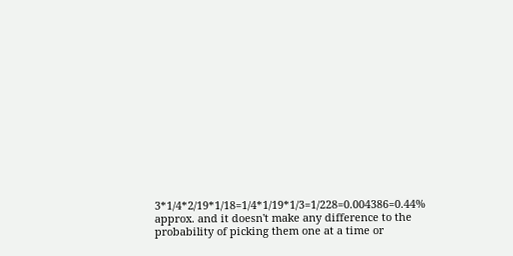3*1/4*2/19*1/18=1/4*1/19*1/3=1/228=0.004386=0.44% approx. and it doesn't make any difference to the probability of picking them one at a time or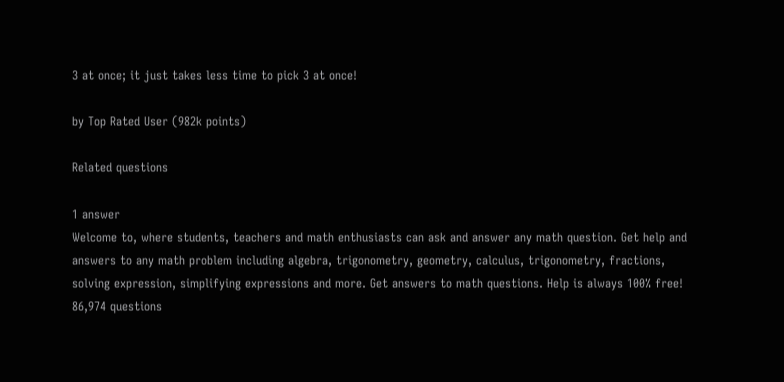3 at once; it just takes less time to pick 3 at once!

by Top Rated User (982k points)

Related questions

1 answer
Welcome to, where students, teachers and math enthusiasts can ask and answer any math question. Get help and answers to any math problem including algebra, trigonometry, geometry, calculus, trigonometry, fractions, solving expression, simplifying expressions and more. Get answers to math questions. Help is always 100% free!
86,974 questions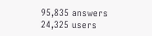95,835 answers
24,325 users